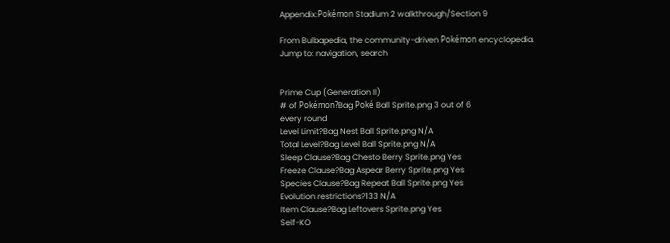Appendix:Pokémon Stadium 2 walkthrough/Section 9

From Bulbapedia, the community-driven Pokémon encyclopedia.
Jump to: navigation, search


Prime Cup (Generation II)
# of Pokémon?Bag Poké Ball Sprite.png 3 out of 6
every round
Level Limit?Bag Nest Ball Sprite.png N/A
Total Level?Bag Level Ball Sprite.png N/A
Sleep Clause?Bag Chesto Berry Sprite.png Yes
Freeze Clause?Bag Aspear Berry Sprite.png Yes
Species Clause?Bag Repeat Ball Sprite.png Yes
Evolution restrictions?133 N/A
Item Clause?Bag Leftovers Sprite.png Yes
Self-KO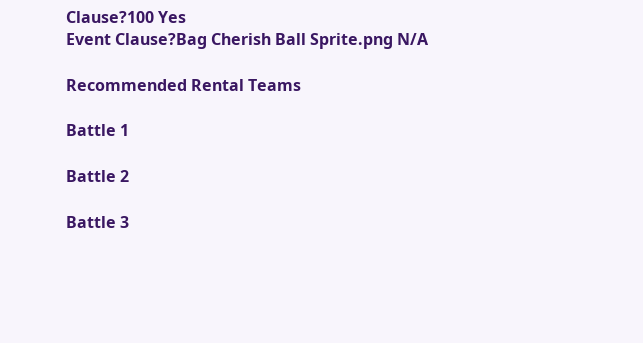Clause?100 Yes
Event Clause?Bag Cherish Ball Sprite.png N/A

Recommended Rental Teams

Battle 1

Battle 2

Battle 3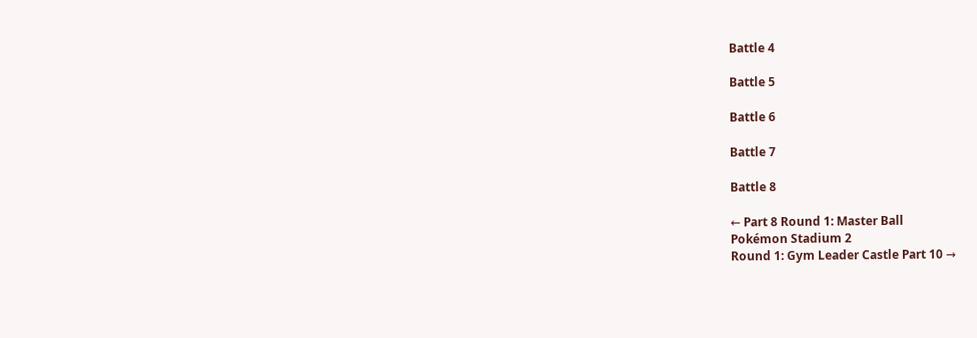Battle 4

Battle 5

Battle 6

Battle 7

Battle 8

← Part 8 Round 1: Master Ball
Pokémon Stadium 2
Round 1: Gym Leader Castle Part 10 →